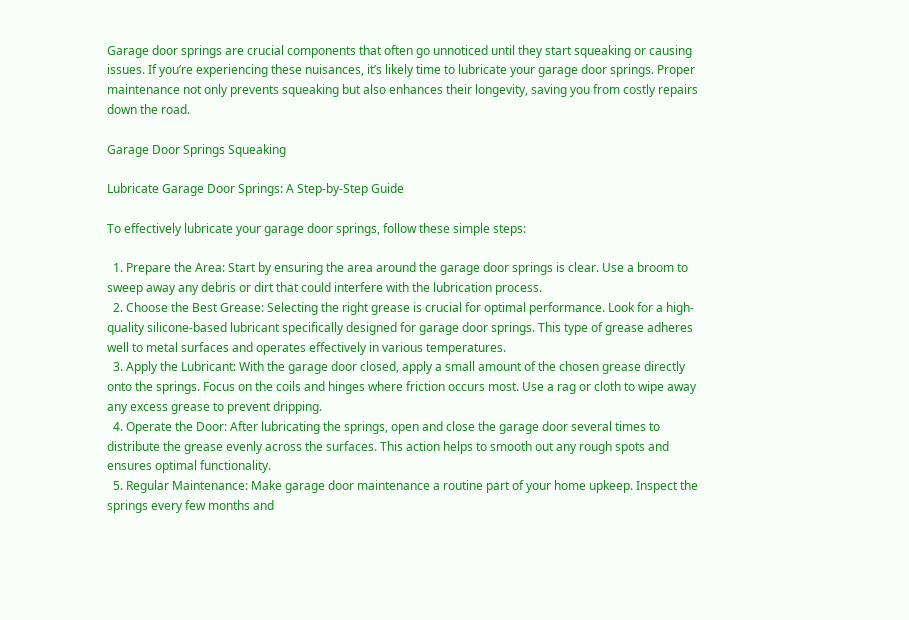Garage door springs are crucial components that often go unnoticed until they start squeaking or causing issues. If you’re experiencing these nuisances, it’s likely time to lubricate your garage door springs. Proper maintenance not only prevents squeaking but also enhances their longevity, saving you from costly repairs down the road.

Garage Door Springs Squeaking

Lubricate Garage Door Springs: A Step-by-Step Guide

To effectively lubricate your garage door springs, follow these simple steps:

  1. Prepare the Area: Start by ensuring the area around the garage door springs is clear. Use a broom to sweep away any debris or dirt that could interfere with the lubrication process.
  2. Choose the Best Grease: Selecting the right grease is crucial for optimal performance. Look for a high-quality silicone-based lubricant specifically designed for garage door springs. This type of grease adheres well to metal surfaces and operates effectively in various temperatures.
  3. Apply the Lubricant: With the garage door closed, apply a small amount of the chosen grease directly onto the springs. Focus on the coils and hinges where friction occurs most. Use a rag or cloth to wipe away any excess grease to prevent dripping.
  4. Operate the Door: After lubricating the springs, open and close the garage door several times to distribute the grease evenly across the surfaces. This action helps to smooth out any rough spots and ensures optimal functionality.
  5. Regular Maintenance: Make garage door maintenance a routine part of your home upkeep. Inspect the springs every few months and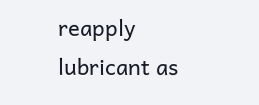reapply lubricant as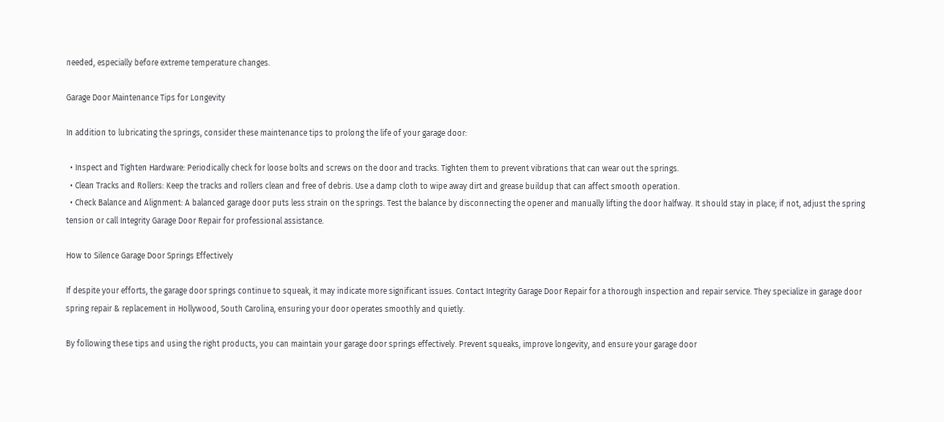needed, especially before extreme temperature changes.

Garage Door Maintenance Tips for Longevity

In addition to lubricating the springs, consider these maintenance tips to prolong the life of your garage door:

  • Inspect and Tighten Hardware: Periodically check for loose bolts and screws on the door and tracks. Tighten them to prevent vibrations that can wear out the springs.
  • Clean Tracks and Rollers: Keep the tracks and rollers clean and free of debris. Use a damp cloth to wipe away dirt and grease buildup that can affect smooth operation.
  • Check Balance and Alignment: A balanced garage door puts less strain on the springs. Test the balance by disconnecting the opener and manually lifting the door halfway. It should stay in place; if not, adjust the spring tension or call Integrity Garage Door Repair for professional assistance.

How to Silence Garage Door Springs Effectively

If despite your efforts, the garage door springs continue to squeak, it may indicate more significant issues. Contact Integrity Garage Door Repair for a thorough inspection and repair service. They specialize in garage door spring repair & replacement in Hollywood, South Carolina, ensuring your door operates smoothly and quietly.

By following these tips and using the right products, you can maintain your garage door springs effectively. Prevent squeaks, improve longevity, and ensure your garage door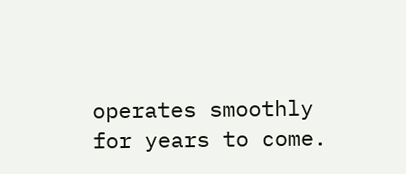operates smoothly for years to come.